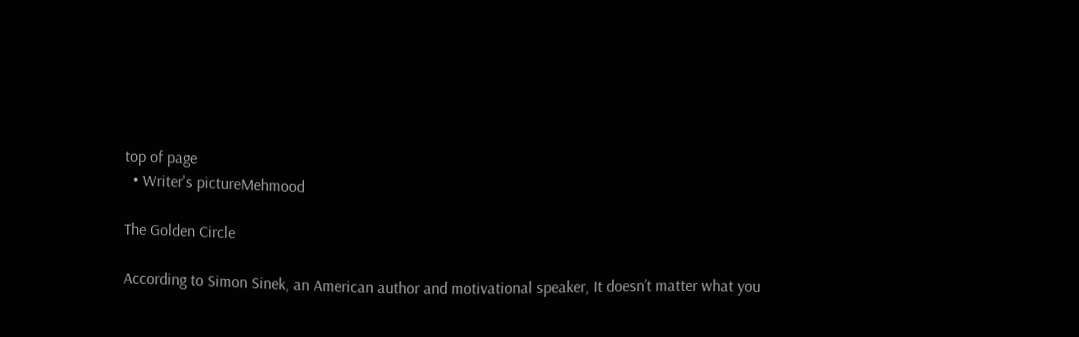top of page
  • Writer's pictureMehmood

The Golden Circle

According to Simon Sinek, an American author and motivational speaker, It doesn’t matter what you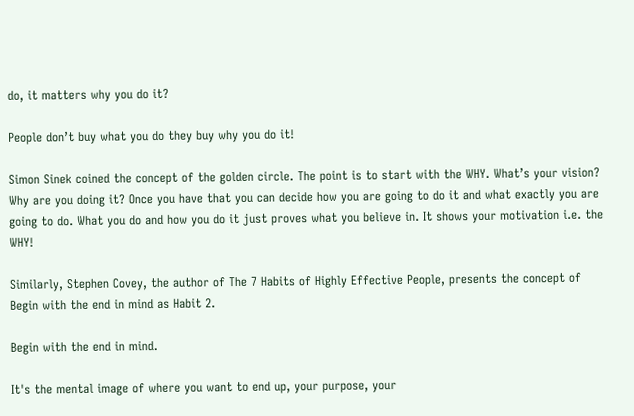do, it matters why you do it?

People don’t buy what you do they buy why you do it!

Simon Sinek coined the concept of the golden circle. The point is to start with the WHY. What’s your vision? Why are you doing it? Once you have that you can decide how you are going to do it and what exactly you are going to do. What you do and how you do it just proves what you believe in. It shows your motivation i.e. the WHY!

Similarly, Stephen Covey, the author of The 7 Habits of Highly Effective People, presents the concept of Begin with the end in mind as Habit 2.

Begin with the end in mind.

It's the mental image of where you want to end up, your purpose, your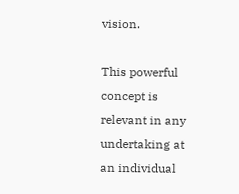vision.

This powerful concept is relevant in any undertaking at an individual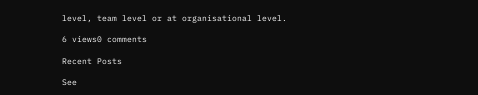level, team level or at organisational level.

6 views0 comments

Recent Posts

See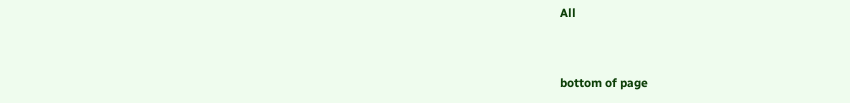All


bottom of page